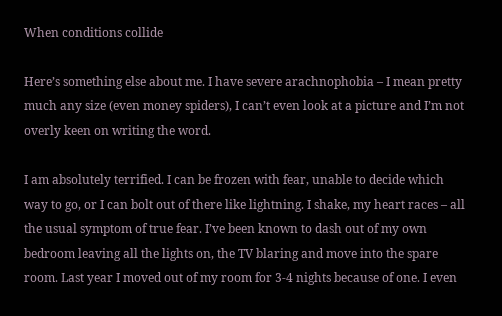When conditions collide

Here’s something else about me. I have severe arachnophobia – I mean pretty much any size (even money spiders), I can’t even look at a picture and I’m not overly keen on writing the word.

I am absolutely terrified. I can be frozen with fear, unable to decide which way to go, or I can bolt out of there like lightning. I shake, my heart races – all the usual symptom of true fear. I’ve been known to dash out of my own bedroom leaving all the lights on, the TV blaring and move into the spare room. Last year I moved out of my room for 3-4 nights because of one. I even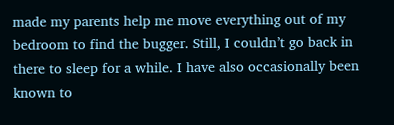made my parents help me move everything out of my bedroom to find the bugger. Still, I couldn’t go back in there to sleep for a while. I have also occasionally been known to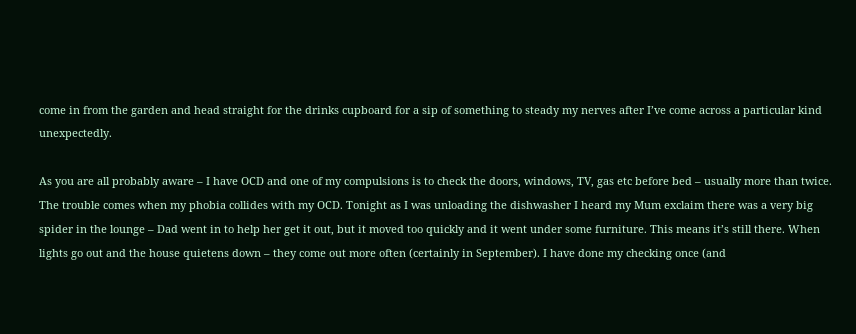come in from the garden and head straight for the drinks cupboard for a sip of something to steady my nerves after I’ve come across a particular kind unexpectedly.

As you are all probably aware – I have OCD and one of my compulsions is to check the doors, windows, TV, gas etc before bed – usually more than twice. The trouble comes when my phobia collides with my OCD. Tonight as I was unloading the dishwasher I heard my Mum exclaim there was a very big spider in the lounge – Dad went in to help her get it out, but it moved too quickly and it went under some furniture. This means it’s still there. When lights go out and the house quietens down – they come out more often (certainly in September). I have done my checking once (and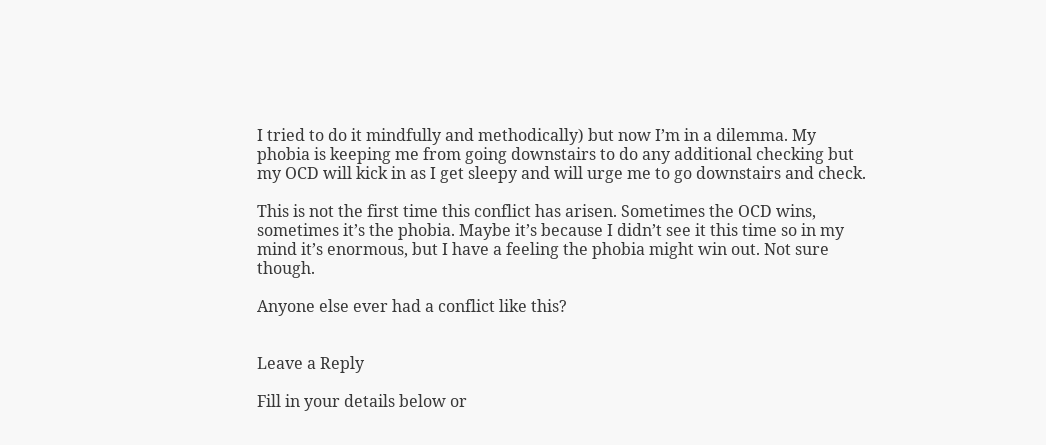I tried to do it mindfully and methodically) but now I’m in a dilemma. My phobia is keeping me from going downstairs to do any additional checking but my OCD will kick in as I get sleepy and will urge me to go downstairs and check.

This is not the first time this conflict has arisen. Sometimes the OCD wins, sometimes it’s the phobia. Maybe it’s because I didn’t see it this time so in my mind it’s enormous, but I have a feeling the phobia might win out. Not sure though.

Anyone else ever had a conflict like this?


Leave a Reply

Fill in your details below or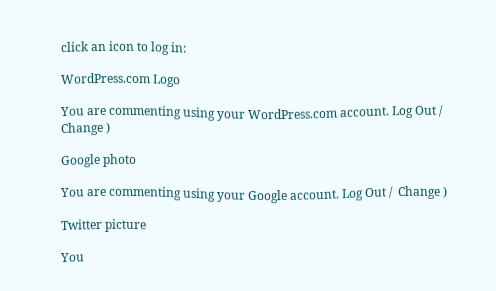click an icon to log in:

WordPress.com Logo

You are commenting using your WordPress.com account. Log Out /  Change )

Google photo

You are commenting using your Google account. Log Out /  Change )

Twitter picture

You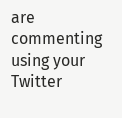are commenting using your Twitter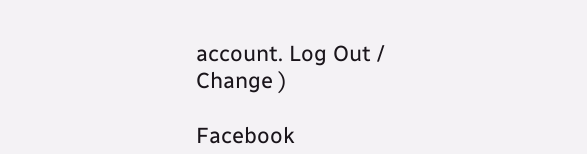account. Log Out /  Change )

Facebook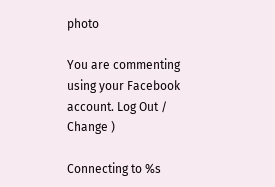photo

You are commenting using your Facebook account. Log Out /  Change )

Connecting to %s